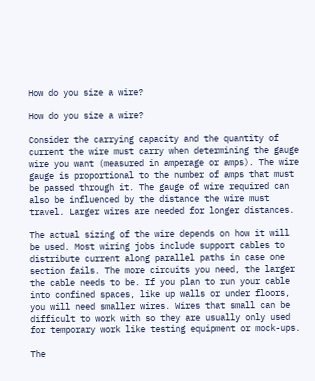How do you size a wire?

How do you size a wire?

Consider the carrying capacity and the quantity of current the wire must carry when determining the gauge wire you want (measured in amperage or amps). The wire gauge is proportional to the number of amps that must be passed through it. The gauge of wire required can also be influenced by the distance the wire must travel. Larger wires are needed for longer distances.

The actual sizing of the wire depends on how it will be used. Most wiring jobs include support cables to distribute current along parallel paths in case one section fails. The more circuits you need, the larger the cable needs to be. If you plan to run your cable into confined spaces, like up walls or under floors, you will need smaller wires. Wires that small can be difficult to work with so they are usually only used for temporary work like testing equipment or mock-ups.

The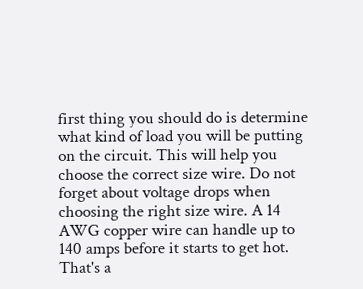first thing you should do is determine what kind of load you will be putting on the circuit. This will help you choose the correct size wire. Do not forget about voltage drops when choosing the right size wire. A 14 AWG copper wire can handle up to 140 amps before it starts to get hot. That's a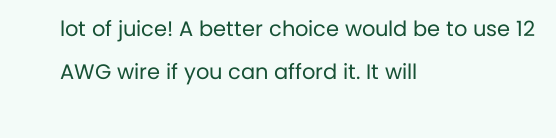lot of juice! A better choice would be to use 12 AWG wire if you can afford it. It will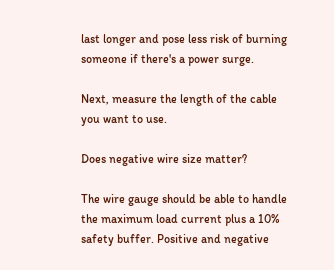last longer and pose less risk of burning someone if there's a power surge.

Next, measure the length of the cable you want to use.

Does negative wire size matter?

The wire gauge should be able to handle the maximum load current plus a 10% safety buffer. Positive and negative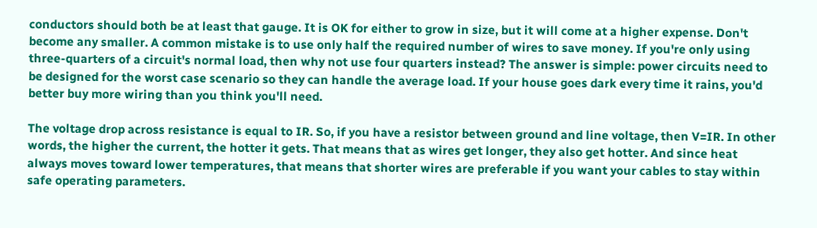conductors should both be at least that gauge. It is OK for either to grow in size, but it will come at a higher expense. Don't become any smaller. A common mistake is to use only half the required number of wires to save money. If you're only using three-quarters of a circuit's normal load, then why not use four quarters instead? The answer is simple: power circuits need to be designed for the worst case scenario so they can handle the average load. If your house goes dark every time it rains, you'd better buy more wiring than you think you'll need.

The voltage drop across resistance is equal to IR. So, if you have a resistor between ground and line voltage, then V=IR. In other words, the higher the current, the hotter it gets. That means that as wires get longer, they also get hotter. And since heat always moves toward lower temperatures, that means that shorter wires are preferable if you want your cables to stay within safe operating parameters.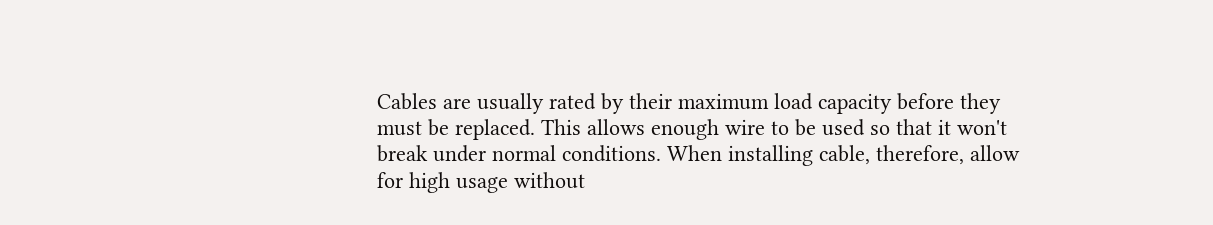Cables are usually rated by their maximum load capacity before they must be replaced. This allows enough wire to be used so that it won't break under normal conditions. When installing cable, therefore, allow for high usage without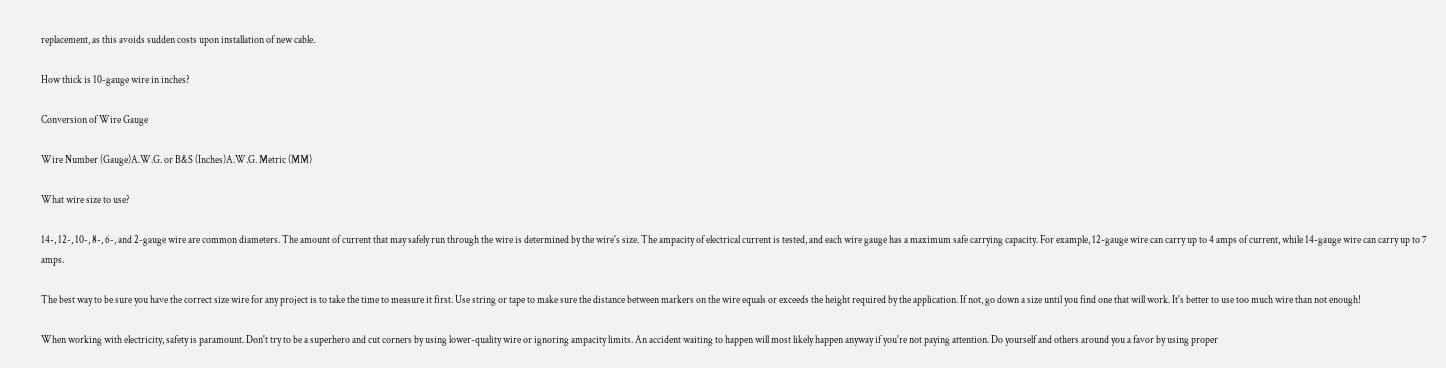replacement, as this avoids sudden costs upon installation of new cable.

How thick is 10-gauge wire in inches?

Conversion of Wire Gauge

Wire Number (Gauge)A.W.G. or B&S (Inches)A.W.G. Metric (MM)

What wire size to use?

14-, 12-, 10-, 8-, 6-, and 2-gauge wire are common diameters. The amount of current that may safely run through the wire is determined by the wire's size. The ampacity of electrical current is tested, and each wire gauge has a maximum safe carrying capacity. For example, 12-gauge wire can carry up to 4 amps of current, while 14-gauge wire can carry up to 7 amps.

The best way to be sure you have the correct size wire for any project is to take the time to measure it first. Use string or tape to make sure the distance between markers on the wire equals or exceeds the height required by the application. If not, go down a size until you find one that will work. It's better to use too much wire than not enough!

When working with electricity, safety is paramount. Don't try to be a superhero and cut corners by using lower-quality wire or ignoring ampacity limits. An accident waiting to happen will most likely happen anyway if you're not paying attention. Do yourself and others around you a favor by using proper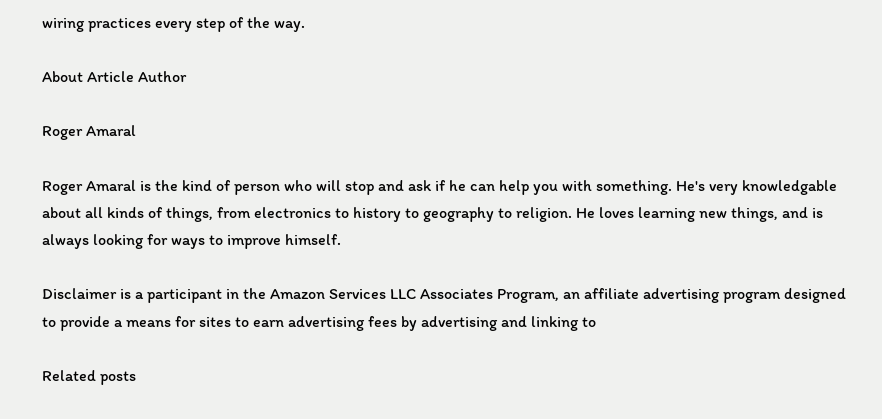wiring practices every step of the way.

About Article Author

Roger Amaral

Roger Amaral is the kind of person who will stop and ask if he can help you with something. He's very knowledgable about all kinds of things, from electronics to history to geography to religion. He loves learning new things, and is always looking for ways to improve himself.

Disclaimer is a participant in the Amazon Services LLC Associates Program, an affiliate advertising program designed to provide a means for sites to earn advertising fees by advertising and linking to

Related posts